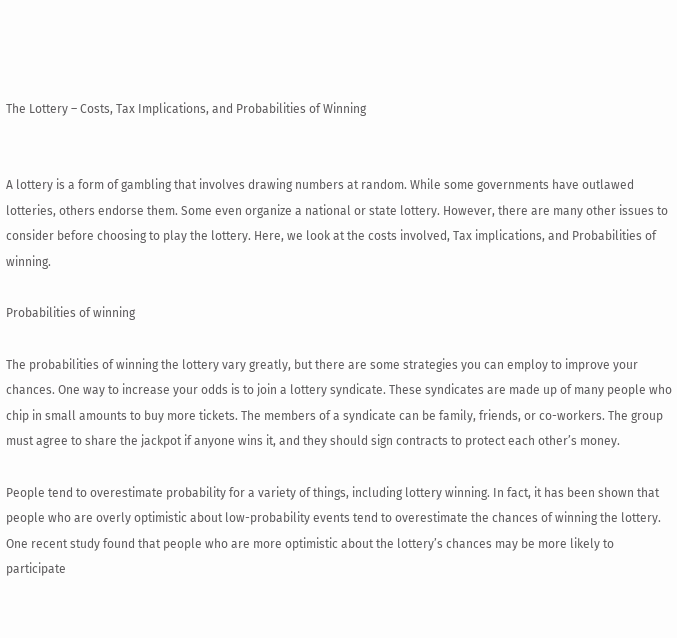The Lottery – Costs, Tax Implications, and Probabilities of Winning


A lottery is a form of gambling that involves drawing numbers at random. While some governments have outlawed lotteries, others endorse them. Some even organize a national or state lottery. However, there are many other issues to consider before choosing to play the lottery. Here, we look at the costs involved, Tax implications, and Probabilities of winning.

Probabilities of winning

The probabilities of winning the lottery vary greatly, but there are some strategies you can employ to improve your chances. One way to increase your odds is to join a lottery syndicate. These syndicates are made up of many people who chip in small amounts to buy more tickets. The members of a syndicate can be family, friends, or co-workers. The group must agree to share the jackpot if anyone wins it, and they should sign contracts to protect each other’s money.

People tend to overestimate probability for a variety of things, including lottery winning. In fact, it has been shown that people who are overly optimistic about low-probability events tend to overestimate the chances of winning the lottery. One recent study found that people who are more optimistic about the lottery’s chances may be more likely to participate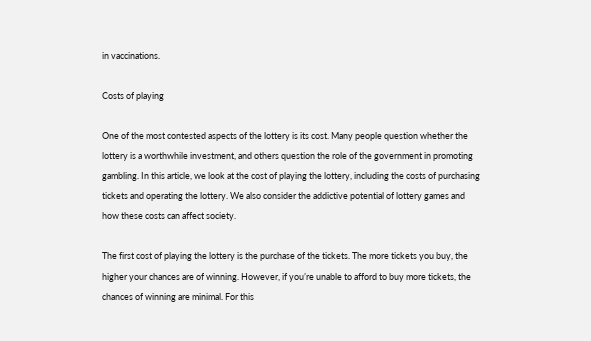in vaccinations.

Costs of playing

One of the most contested aspects of the lottery is its cost. Many people question whether the lottery is a worthwhile investment, and others question the role of the government in promoting gambling. In this article, we look at the cost of playing the lottery, including the costs of purchasing tickets and operating the lottery. We also consider the addictive potential of lottery games and how these costs can affect society.

The first cost of playing the lottery is the purchase of the tickets. The more tickets you buy, the higher your chances are of winning. However, if you’re unable to afford to buy more tickets, the chances of winning are minimal. For this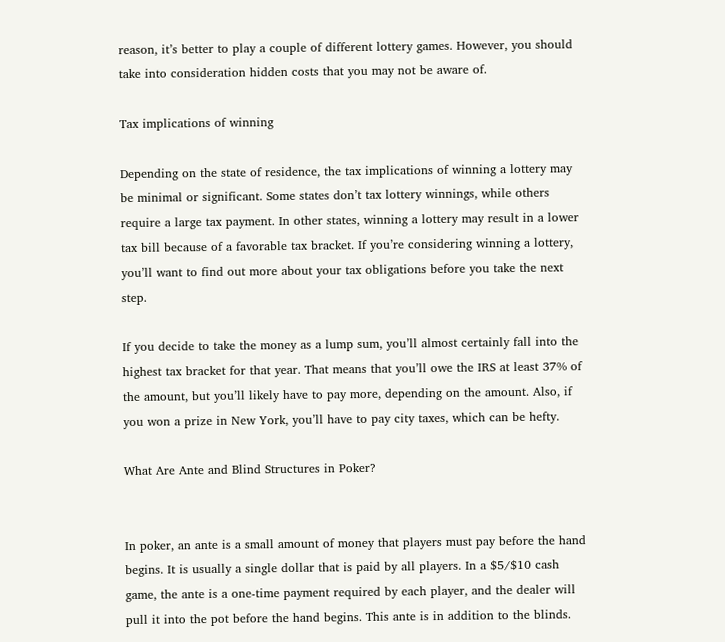reason, it’s better to play a couple of different lottery games. However, you should take into consideration hidden costs that you may not be aware of.

Tax implications of winning

Depending on the state of residence, the tax implications of winning a lottery may be minimal or significant. Some states don’t tax lottery winnings, while others require a large tax payment. In other states, winning a lottery may result in a lower tax bill because of a favorable tax bracket. If you’re considering winning a lottery, you’ll want to find out more about your tax obligations before you take the next step.

If you decide to take the money as a lump sum, you’ll almost certainly fall into the highest tax bracket for that year. That means that you’ll owe the IRS at least 37% of the amount, but you’ll likely have to pay more, depending on the amount. Also, if you won a prize in New York, you’ll have to pay city taxes, which can be hefty.

What Are Ante and Blind Structures in Poker?


In poker, an ante is a small amount of money that players must pay before the hand begins. It is usually a single dollar that is paid by all players. In a $5/$10 cash game, the ante is a one-time payment required by each player, and the dealer will pull it into the pot before the hand begins. This ante is in addition to the blinds.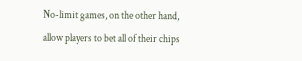No-limit games, on the other hand, allow players to bet all of their chips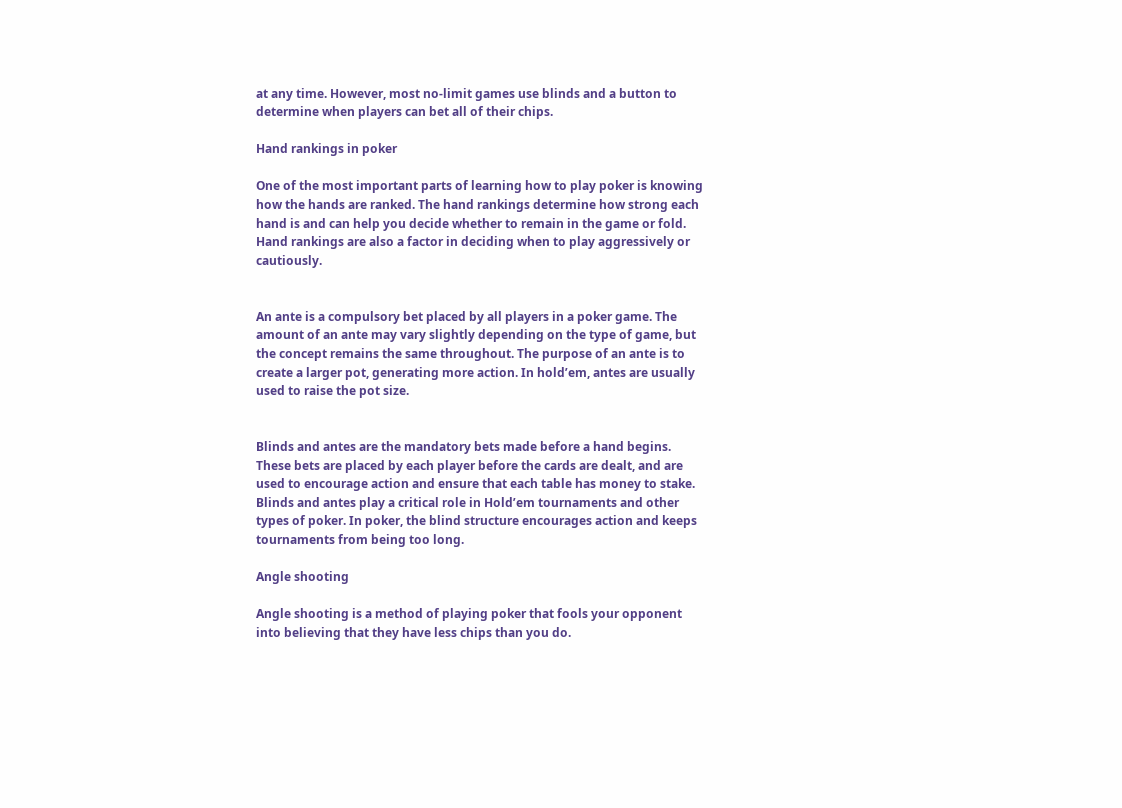at any time. However, most no-limit games use blinds and a button to determine when players can bet all of their chips.

Hand rankings in poker

One of the most important parts of learning how to play poker is knowing how the hands are ranked. The hand rankings determine how strong each hand is and can help you decide whether to remain in the game or fold. Hand rankings are also a factor in deciding when to play aggressively or cautiously.


An ante is a compulsory bet placed by all players in a poker game. The amount of an ante may vary slightly depending on the type of game, but the concept remains the same throughout. The purpose of an ante is to create a larger pot, generating more action. In hold’em, antes are usually used to raise the pot size.


Blinds and antes are the mandatory bets made before a hand begins. These bets are placed by each player before the cards are dealt, and are used to encourage action and ensure that each table has money to stake. Blinds and antes play a critical role in Hold’em tournaments and other types of poker. In poker, the blind structure encourages action and keeps tournaments from being too long.

Angle shooting

Angle shooting is a method of playing poker that fools your opponent into believing that they have less chips than you do.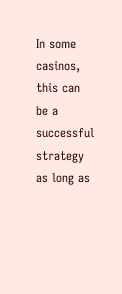In some casinos, this can be a successful strategy as long as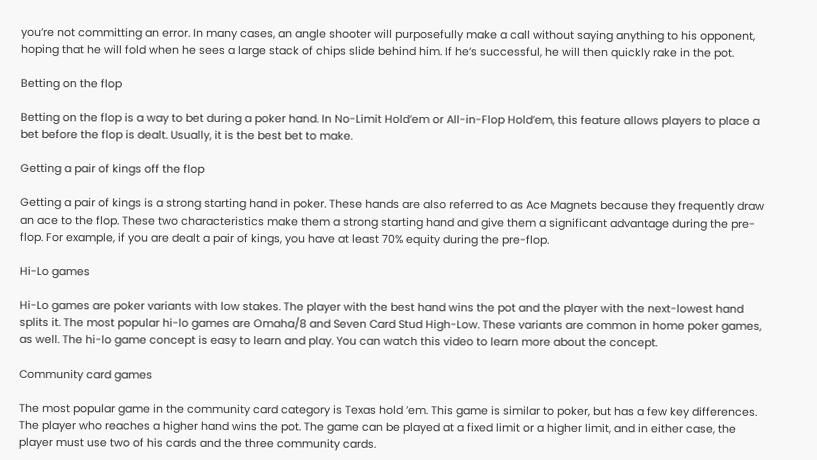you’re not committing an error. In many cases, an angle shooter will purposefully make a call without saying anything to his opponent, hoping that he will fold when he sees a large stack of chips slide behind him. If he’s successful, he will then quickly rake in the pot.

Betting on the flop

Betting on the flop is a way to bet during a poker hand. In No-Limit Hold’em or All-in-Flop Hold’em, this feature allows players to place a bet before the flop is dealt. Usually, it is the best bet to make.

Getting a pair of kings off the flop

Getting a pair of kings is a strong starting hand in poker. These hands are also referred to as Ace Magnets because they frequently draw an ace to the flop. These two characteristics make them a strong starting hand and give them a significant advantage during the pre-flop. For example, if you are dealt a pair of kings, you have at least 70% equity during the pre-flop.

Hi-Lo games

Hi-Lo games are poker variants with low stakes. The player with the best hand wins the pot and the player with the next-lowest hand splits it. The most popular hi-lo games are Omaha/8 and Seven Card Stud High-Low. These variants are common in home poker games, as well. The hi-lo game concept is easy to learn and play. You can watch this video to learn more about the concept.

Community card games

The most popular game in the community card category is Texas hold ’em. This game is similar to poker, but has a few key differences. The player who reaches a higher hand wins the pot. The game can be played at a fixed limit or a higher limit, and in either case, the player must use two of his cards and the three community cards.